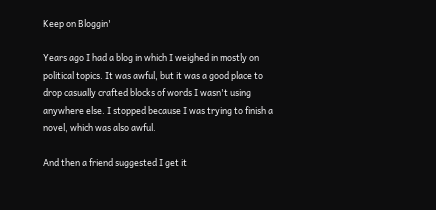Keep on Bloggin'

Years ago I had a blog in which I weighed in mostly on political topics. It was awful, but it was a good place to drop casually crafted blocks of words I wasn't using anywhere else. I stopped because I was trying to finish a novel, which was also awful.

And then a friend suggested I get it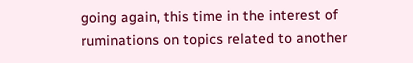going again, this time in the interest of ruminations on topics related to another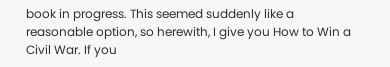book in progress. This seemed suddenly like a reasonable option, so herewith, I give you How to Win a Civil War. If you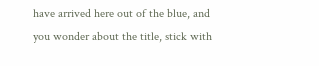have arrived here out of the blue, and you wonder about the title, stick with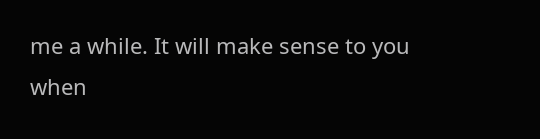me a while. It will make sense to you when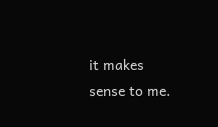it makes sense to me.